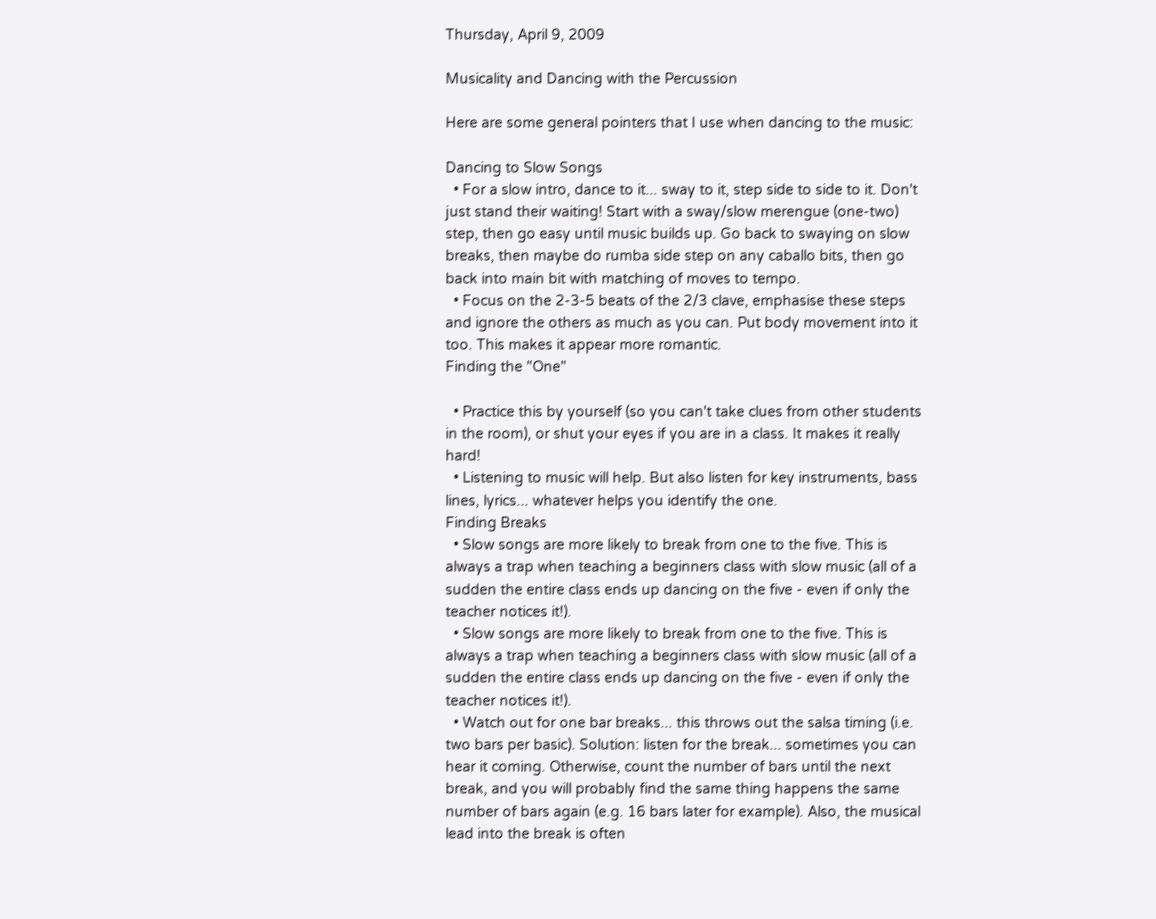Thursday, April 9, 2009

Musicality and Dancing with the Percussion

Here are some general pointers that I use when dancing to the music:

Dancing to Slow Songs
  • For a slow intro, dance to it... sway to it, step side to side to it. Don't just stand their waiting! Start with a sway/slow merengue (one-two) step, then go easy until music builds up. Go back to swaying on slow breaks, then maybe do rumba side step on any caballo bits, then go back into main bit with matching of moves to tempo.
  • Focus on the 2-3-5 beats of the 2/3 clave, emphasise these steps and ignore the others as much as you can. Put body movement into it too. This makes it appear more romantic.
Finding the "One"

  • Practice this by yourself (so you can't take clues from other students in the room), or shut your eyes if you are in a class. It makes it really hard!
  • Listening to music will help. But also listen for key instruments, bass lines, lyrics... whatever helps you identify the one.
Finding Breaks
  • Slow songs are more likely to break from one to the five. This is always a trap when teaching a beginners class with slow music (all of a sudden the entire class ends up dancing on the five - even if only the teacher notices it!).
  • Slow songs are more likely to break from one to the five. This is always a trap when teaching a beginners class with slow music (all of a sudden the entire class ends up dancing on the five - even if only the teacher notices it!).
  • Watch out for one bar breaks... this throws out the salsa timing (i.e. two bars per basic). Solution: listen for the break... sometimes you can hear it coming. Otherwise, count the number of bars until the next break, and you will probably find the same thing happens the same number of bars again (e.g. 16 bars later for example). Also, the musical lead into the break is often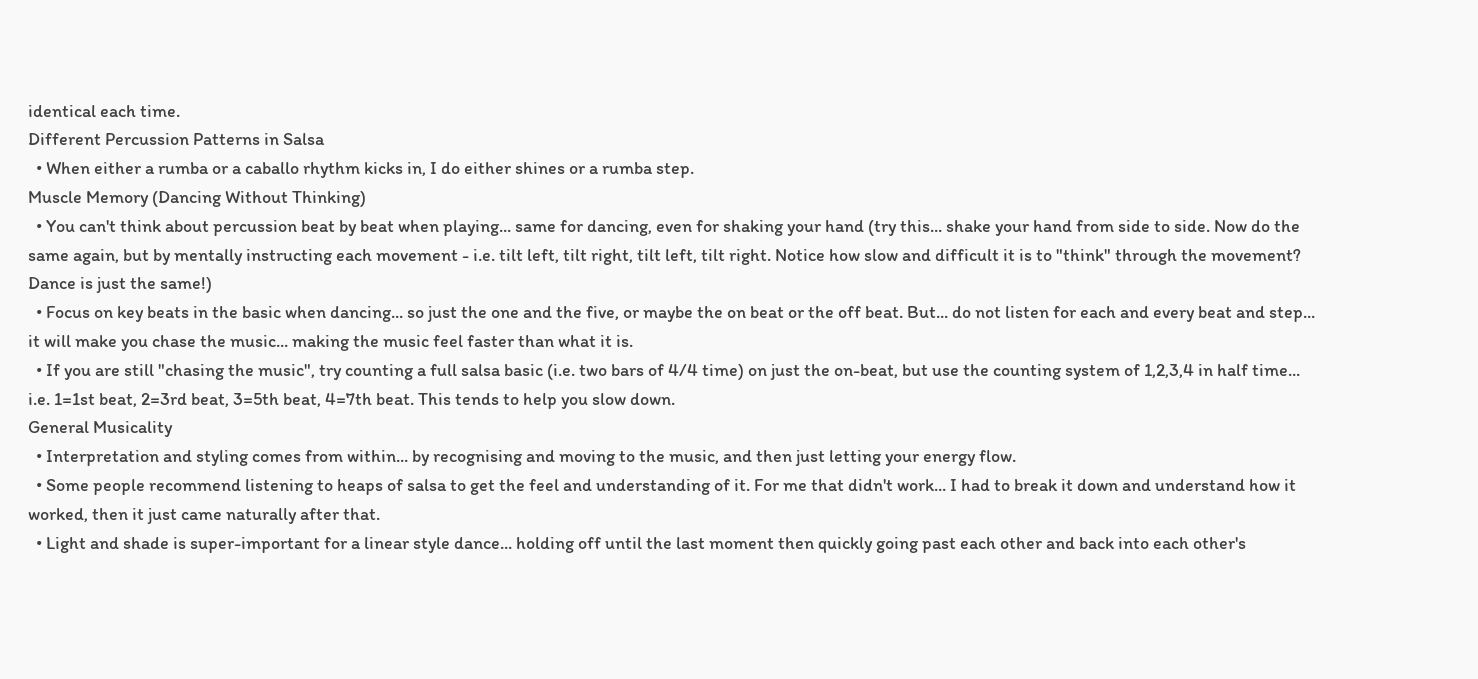identical each time.
Different Percussion Patterns in Salsa
  • When either a rumba or a caballo rhythm kicks in, I do either shines or a rumba step.
Muscle Memory (Dancing Without Thinking)
  • You can't think about percussion beat by beat when playing... same for dancing, even for shaking your hand (try this... shake your hand from side to side. Now do the same again, but by mentally instructing each movement - i.e. tilt left, tilt right, tilt left, tilt right. Notice how slow and difficult it is to "think" through the movement? Dance is just the same!)
  • Focus on key beats in the basic when dancing... so just the one and the five, or maybe the on beat or the off beat. But... do not listen for each and every beat and step... it will make you chase the music... making the music feel faster than what it is.
  • If you are still "chasing the music", try counting a full salsa basic (i.e. two bars of 4/4 time) on just the on-beat, but use the counting system of 1,2,3,4 in half time... i.e. 1=1st beat, 2=3rd beat, 3=5th beat, 4=7th beat. This tends to help you slow down.
General Musicality
  • Interpretation and styling comes from within... by recognising and moving to the music, and then just letting your energy flow.
  • Some people recommend listening to heaps of salsa to get the feel and understanding of it. For me that didn't work... I had to break it down and understand how it worked, then it just came naturally after that.
  • Light and shade is super-important for a linear style dance... holding off until the last moment then quickly going past each other and back into each other's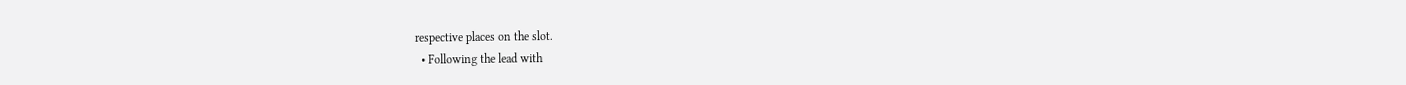respective places on the slot.
  • Following the lead with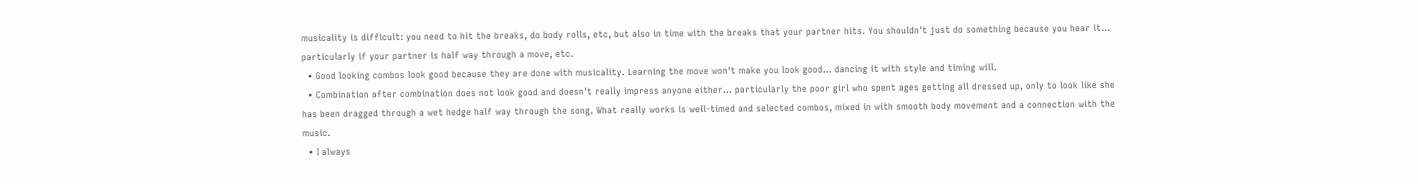musicality is difficult: you need to hit the breaks, do body rolls, etc, but also in time with the breaks that your partner hits. You shouldn't just do something because you hear it... particularly if your partner is half way through a move, etc.
  • Good looking combos look good because they are done with musicality. Learning the move won't make you look good... dancing it with style and timing will.
  • Combination after combination does not look good and doesn't really impress anyone either... particularly the poor girl who spent ages getting all dressed up, only to look like she has been dragged through a wet hedge half way through the song. What really works is well-timed and selected combos, mixed in with smooth body movement and a connection with the music.
  • I always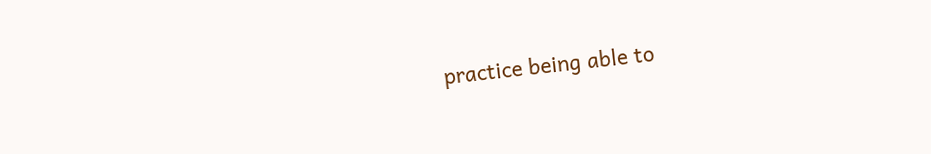practice being able to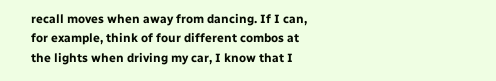recall moves when away from dancing. If I can, for example, think of four different combos at the lights when driving my car, I know that I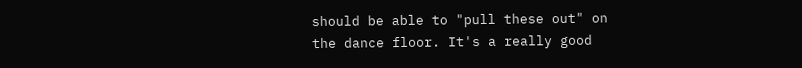should be able to "pull these out" on the dance floor. It's a really good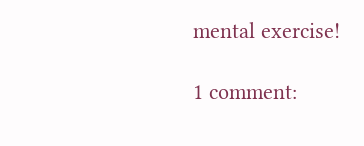mental exercise!

1 comment: